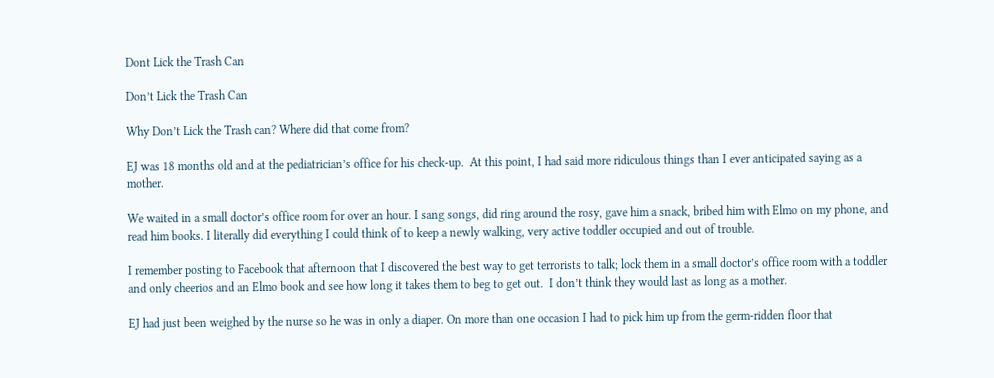Dont Lick the Trash Can

Don’t Lick the Trash Can

Why Don’t Lick the Trash can? Where did that come from?

EJ was 18 months old and at the pediatrician’s office for his check-up.  At this point, I had said more ridiculous things than I ever anticipated saying as a mother.

We waited in a small doctor’s office room for over an hour. I sang songs, did ring around the rosy, gave him a snack, bribed him with Elmo on my phone, and read him books. I literally did everything I could think of to keep a newly walking, very active toddler occupied and out of trouble.

I remember posting to Facebook that afternoon that I discovered the best way to get terrorists to talk; lock them in a small doctor’s office room with a toddler and only cheerios and an Elmo book and see how long it takes them to beg to get out.  I don’t think they would last as long as a mother.

EJ had just been weighed by the nurse so he was in only a diaper. On more than one occasion I had to pick him up from the germ-ridden floor that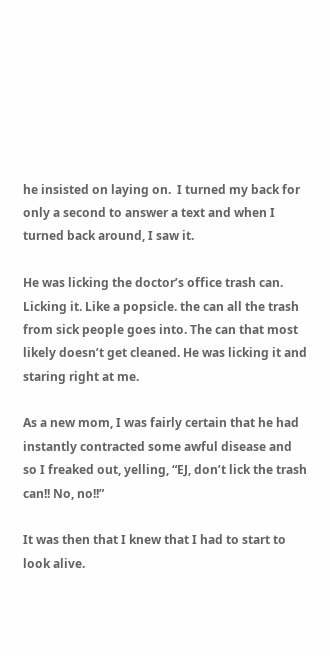he insisted on laying on.  I turned my back for only a second to answer a text and when I turned back around, I saw it.

He was licking the doctor’s office trash can.  Licking it. Like a popsicle. the can all the trash from sick people goes into. The can that most likely doesn’t get cleaned. He was licking it and staring right at me.

As a new mom, I was fairly certain that he had instantly contracted some awful disease and so I freaked out, yelling, “EJ, don’t lick the trash can!! No, no!!”

It was then that I knew that I had to start to look alive.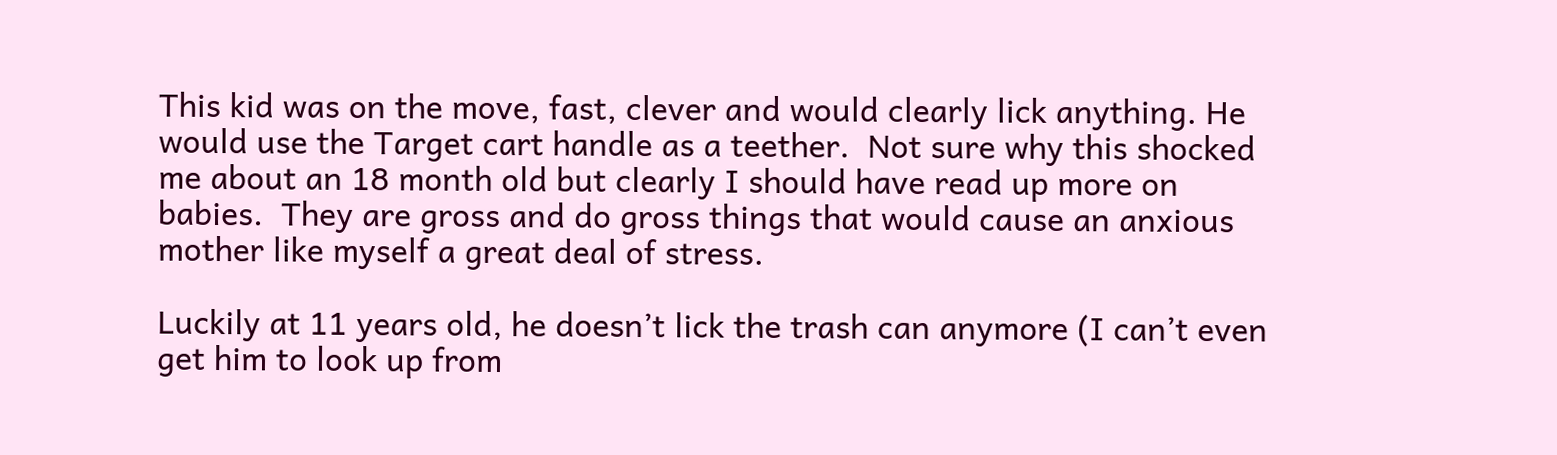This kid was on the move, fast, clever and would clearly lick anything. He would use the Target cart handle as a teether.  Not sure why this shocked me about an 18 month old but clearly I should have read up more on babies.  They are gross and do gross things that would cause an anxious mother like myself a great deal of stress.

Luckily at 11 years old, he doesn’t lick the trash can anymore (I can’t even get him to look up from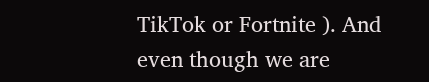TikTok or Fortnite ). And even though we are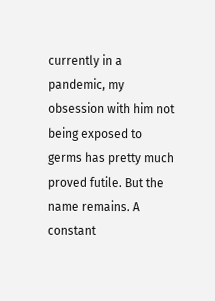currently in a pandemic, my obsession with him not being exposed to germs has pretty much proved futile. But the name remains. A constant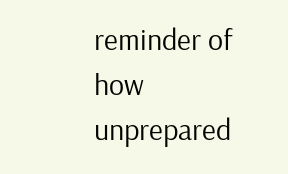reminder of how unprepared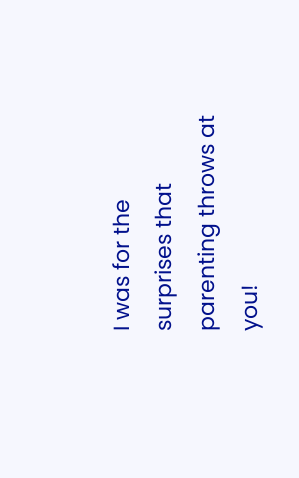I was for the surprises that parenting throws at you!